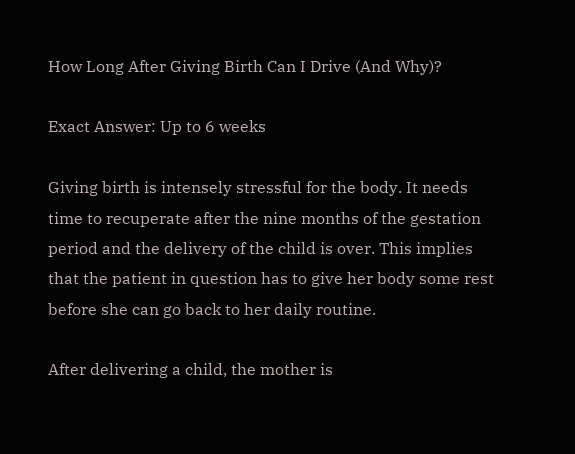How Long After Giving Birth Can I Drive (And Why)?

Exact Answer: Up to 6 weeks

Giving birth is intensely stressful for the body. It needs time to recuperate after the nine months of the gestation period and the delivery of the child is over. This implies that the patient in question has to give her body some rest before she can go back to her daily routine.

After delivering a child, the mother is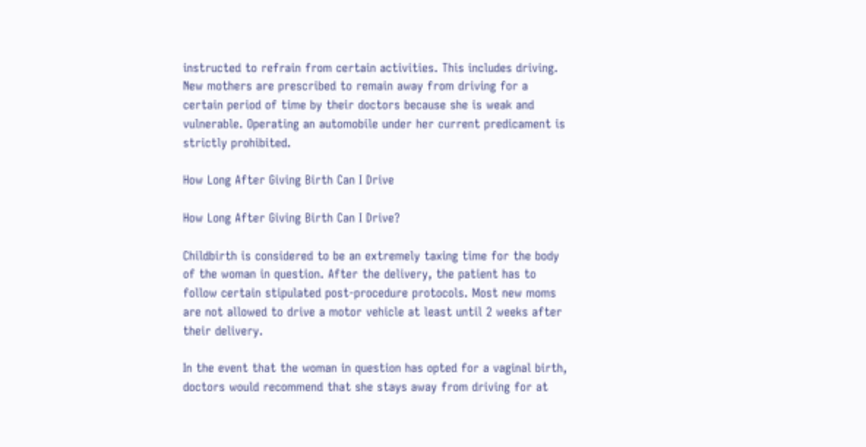instructed to refrain from certain activities. This includes driving. New mothers are prescribed to remain away from driving for a certain period of time by their doctors because she is weak and vulnerable. Operating an automobile under her current predicament is strictly prohibited.

How Long After Giving Birth Can I Drive

How Long After Giving Birth Can I Drive?

Childbirth is considered to be an extremely taxing time for the body of the woman in question. After the delivery, the patient has to follow certain stipulated post-procedure protocols. Most new moms are not allowed to drive a motor vehicle at least until 2 weeks after their delivery.

In the event that the woman in question has opted for a vaginal birth, doctors would recommend that she stays away from driving for at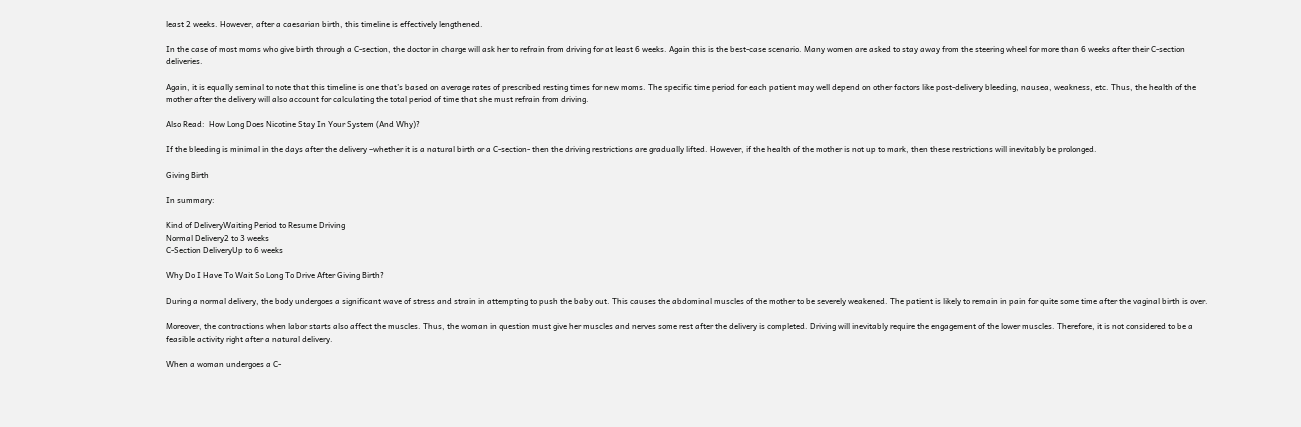least 2 weeks. However, after a caesarian birth, this timeline is effectively lengthened.

In the case of most moms who give birth through a C-section, the doctor in charge will ask her to refrain from driving for at least 6 weeks. Again this is the best-case scenario. Many women are asked to stay away from the steering wheel for more than 6 weeks after their C-section deliveries.

Again, it is equally seminal to note that this timeline is one that’s based on average rates of prescribed resting times for new moms. The specific time period for each patient may well depend on other factors like post-delivery bleeding, nausea, weakness, etc. Thus, the health of the mother after the delivery will also account for calculating the total period of time that she must refrain from driving.

Also Read:  How Long Does Nicotine Stay In Your System (And Why)?

If the bleeding is minimal in the days after the delivery –whether it is a natural birth or a C-section- then the driving restrictions are gradually lifted. However, if the health of the mother is not up to mark, then these restrictions will inevitably be prolonged.

Giving Birth

In summary:

Kind of DeliveryWaiting Period to Resume Driving
Normal Delivery2 to 3 weeks
C-Section DeliveryUp to 6 weeks

Why Do I Have To Wait So Long To Drive After Giving Birth?

During a normal delivery, the body undergoes a significant wave of stress and strain in attempting to push the baby out. This causes the abdominal muscles of the mother to be severely weakened. The patient is likely to remain in pain for quite some time after the vaginal birth is over.

Moreover, the contractions when labor starts also affect the muscles. Thus, the woman in question must give her muscles and nerves some rest after the delivery is completed. Driving will inevitably require the engagement of the lower muscles. Therefore, it is not considered to be a feasible activity right after a natural delivery.

When a woman undergoes a C-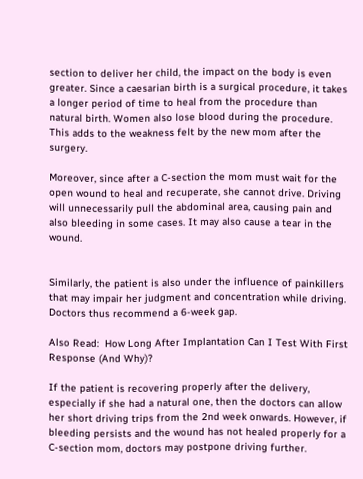section to deliver her child, the impact on the body is even greater. Since a caesarian birth is a surgical procedure, it takes a longer period of time to heal from the procedure than natural birth. Women also lose blood during the procedure. This adds to the weakness felt by the new mom after the surgery.

Moreover, since after a C-section the mom must wait for the open wound to heal and recuperate, she cannot drive. Driving will unnecessarily pull the abdominal area, causing pain and also bleeding in some cases. It may also cause a tear in the wound.


Similarly, the patient is also under the influence of painkillers that may impair her judgment and concentration while driving. Doctors thus recommend a 6-week gap.

Also Read:  How Long After Implantation Can I Test With First Response (And Why)?

If the patient is recovering properly after the delivery, especially if she had a natural one, then the doctors can allow her short driving trips from the 2nd week onwards. However, if bleeding persists and the wound has not healed properly for a C-section mom, doctors may postpone driving further.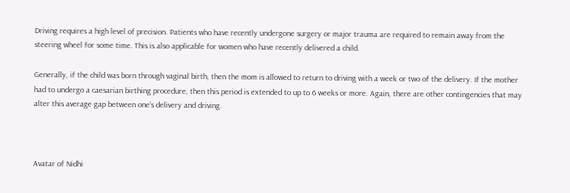Driving requires a high level of precision. Patients who have recently undergone surgery or major trauma are required to remain away from the steering wheel for some time. This is also applicable for women who have recently delivered a child.

Generally, if the child was born through vaginal birth, then the mom is allowed to return to driving with a week or two of the delivery. If the mother had to undergo a caesarian birthing procedure, then this period is extended to up to 6 weeks or more. Again, there are other contingencies that may alter this average gap between one’s delivery and driving.



Avatar of Nidhi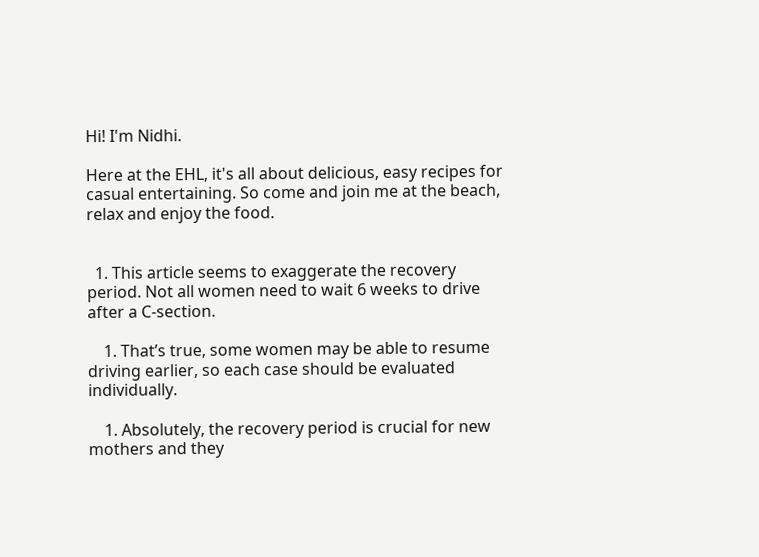Hi! I'm Nidhi.

Here at the EHL, it's all about delicious, easy recipes for casual entertaining. So come and join me at the beach, relax and enjoy the food.


  1. This article seems to exaggerate the recovery period. Not all women need to wait 6 weeks to drive after a C-section.

    1. That’s true, some women may be able to resume driving earlier, so each case should be evaluated individually.

    1. Absolutely, the recovery period is crucial for new mothers and they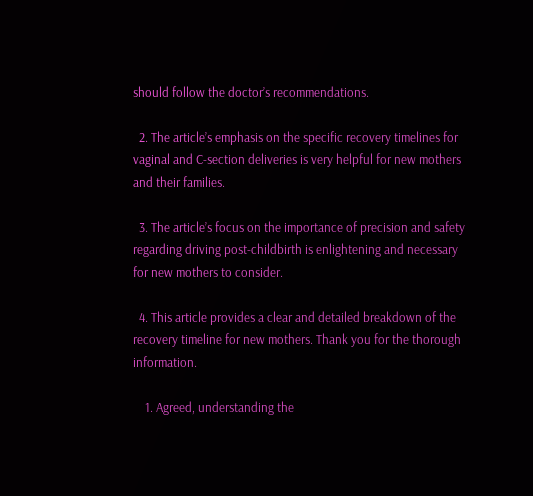should follow the doctor’s recommendations.

  2. The article’s emphasis on the specific recovery timelines for vaginal and C-section deliveries is very helpful for new mothers and their families.

  3. The article’s focus on the importance of precision and safety regarding driving post-childbirth is enlightening and necessary for new mothers to consider.

  4. This article provides a clear and detailed breakdown of the recovery timeline for new mothers. Thank you for the thorough information.

    1. Agreed, understanding the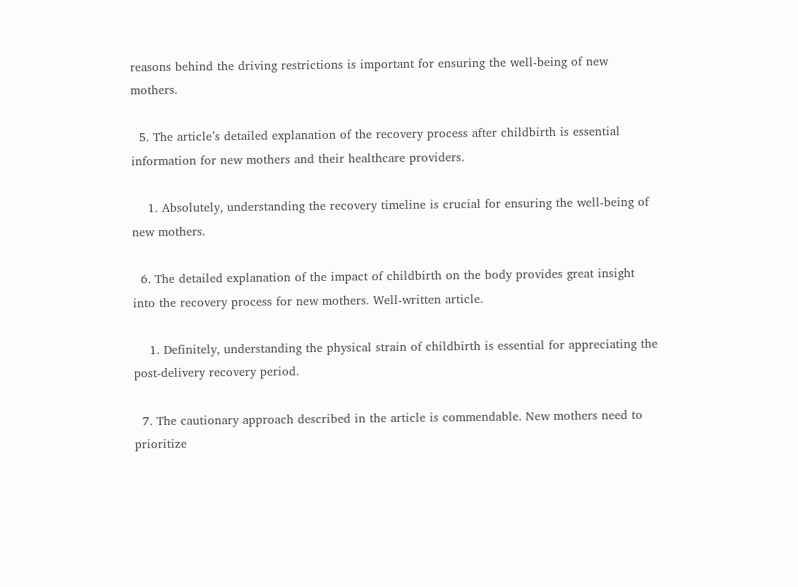reasons behind the driving restrictions is important for ensuring the well-being of new mothers.

  5. The article’s detailed explanation of the recovery process after childbirth is essential information for new mothers and their healthcare providers.

    1. Absolutely, understanding the recovery timeline is crucial for ensuring the well-being of new mothers.

  6. The detailed explanation of the impact of childbirth on the body provides great insight into the recovery process for new mothers. Well-written article.

    1. Definitely, understanding the physical strain of childbirth is essential for appreciating the post-delivery recovery period.

  7. The cautionary approach described in the article is commendable. New mothers need to prioritize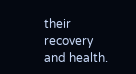their recovery and health.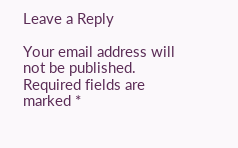Leave a Reply

Your email address will not be published. Required fields are marked *